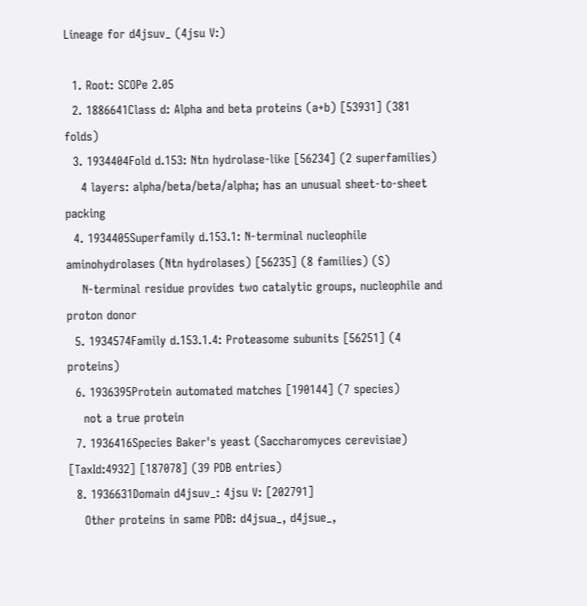Lineage for d4jsuv_ (4jsu V:)

  1. Root: SCOPe 2.05
  2. 1886641Class d: Alpha and beta proteins (a+b) [53931] (381 folds)
  3. 1934404Fold d.153: Ntn hydrolase-like [56234] (2 superfamilies)
    4 layers: alpha/beta/beta/alpha; has an unusual sheet-to-sheet packing
  4. 1934405Superfamily d.153.1: N-terminal nucleophile aminohydrolases (Ntn hydrolases) [56235] (8 families) (S)
    N-terminal residue provides two catalytic groups, nucleophile and proton donor
  5. 1934574Family d.153.1.4: Proteasome subunits [56251] (4 proteins)
  6. 1936395Protein automated matches [190144] (7 species)
    not a true protein
  7. 1936416Species Baker's yeast (Saccharomyces cerevisiae) [TaxId:4932] [187078] (39 PDB entries)
  8. 1936631Domain d4jsuv_: 4jsu V: [202791]
    Other proteins in same PDB: d4jsua_, d4jsue_,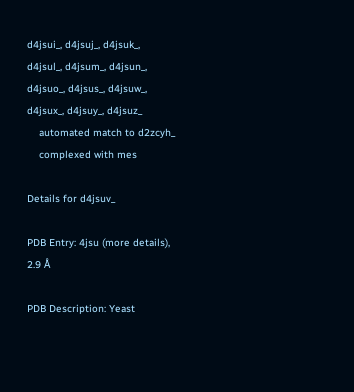d4jsui_, d4jsuj_, d4jsuk_, d4jsul_, d4jsum_, d4jsun_, d4jsuo_, d4jsus_, d4jsuw_, d4jsux_, d4jsuy_, d4jsuz_
    automated match to d2zcyh_
    complexed with mes

Details for d4jsuv_

PDB Entry: 4jsu (more details), 2.9 Å

PDB Description: Yeast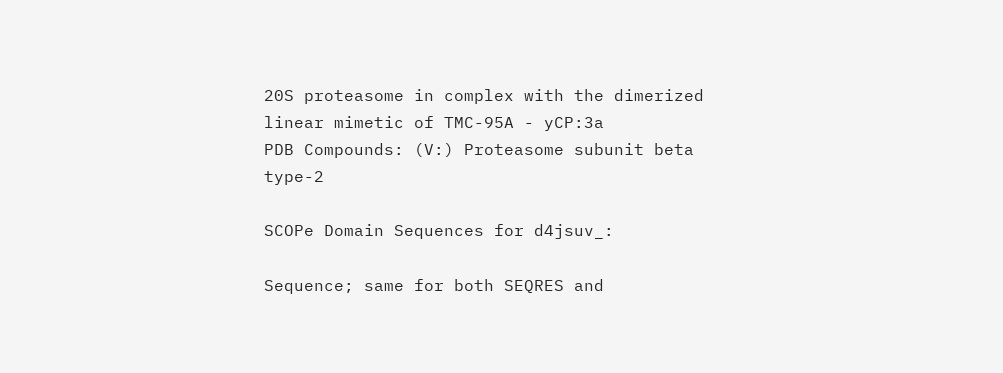20S proteasome in complex with the dimerized linear mimetic of TMC-95A - yCP:3a
PDB Compounds: (V:) Proteasome subunit beta type-2

SCOPe Domain Sequences for d4jsuv_:

Sequence; same for both SEQRES and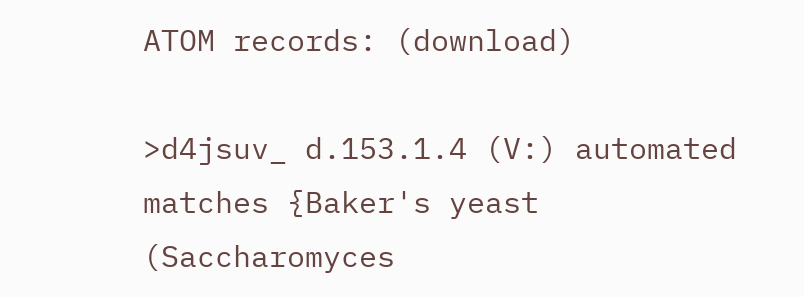ATOM records: (download)

>d4jsuv_ d.153.1.4 (V:) automated matches {Baker's yeast (Saccharomyces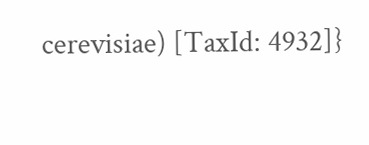cerevisiae) [TaxId: 4932]}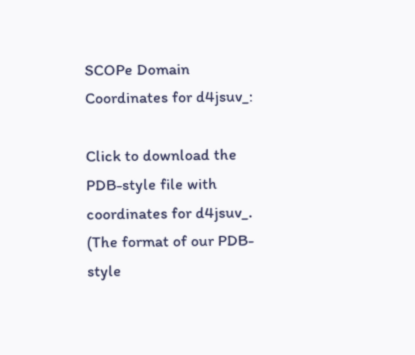SCOPe Domain Coordinates for d4jsuv_:

Click to download the PDB-style file with coordinates for d4jsuv_.
(The format of our PDB-style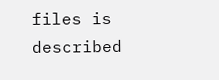files is described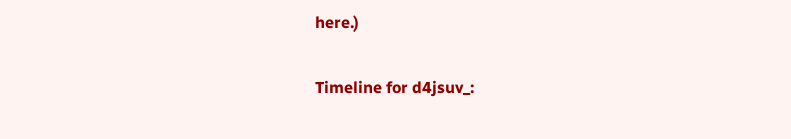here.)

Timeline for d4jsuv_: